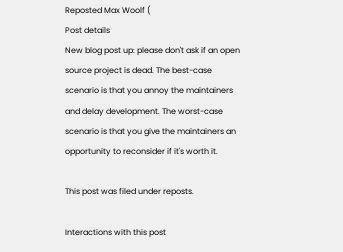Reposted Max Woolf (
Post details
New blog post up: please don't ask if an open source project is dead. The best-case scenario is that you annoy the maintainers and delay development. The worst-case scenario is that you give the maintainers an opportunity to reconsider if it's worth it.

This post was filed under reposts.

Interactions with this post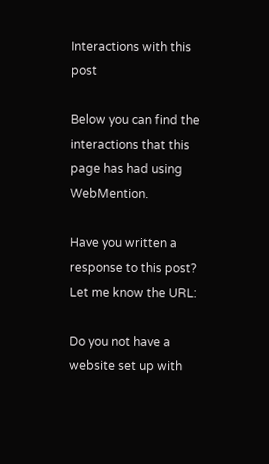Interactions with this post

Below you can find the interactions that this page has had using WebMention.

Have you written a response to this post? Let me know the URL:

Do you not have a website set up with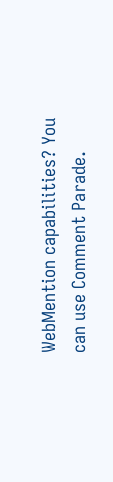WebMention capabilities? You can use Comment Parade.